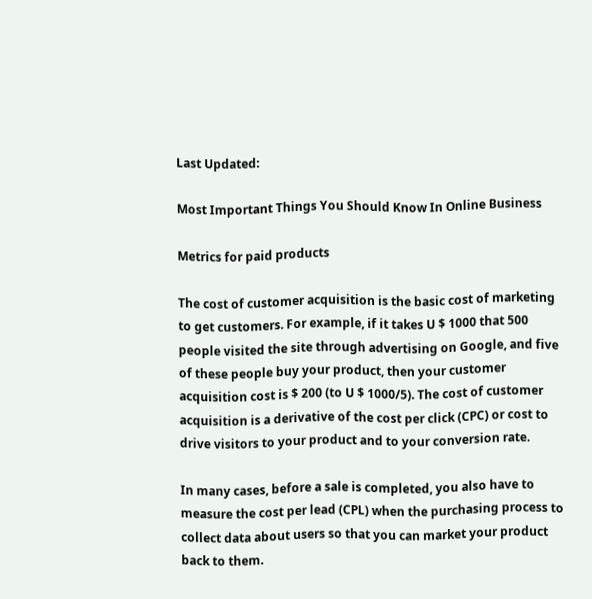Last Updated:

Most Important Things You Should Know In Online Business

Metrics for paid products

The cost of customer acquisition is the basic cost of marketing to get customers. For example, if it takes U $ 1000 that 500 people visited the site through advertising on Google, and five of these people buy your product, then your customer acquisition cost is $ 200 (to U $ 1000/5). The cost of customer acquisition is a derivative of the cost per click (CPC) or cost to drive visitors to your product and to your conversion rate.

In many cases, before a sale is completed, you also have to measure the cost per lead (CPL) when the purchasing process to collect data about users so that you can market your product back to them.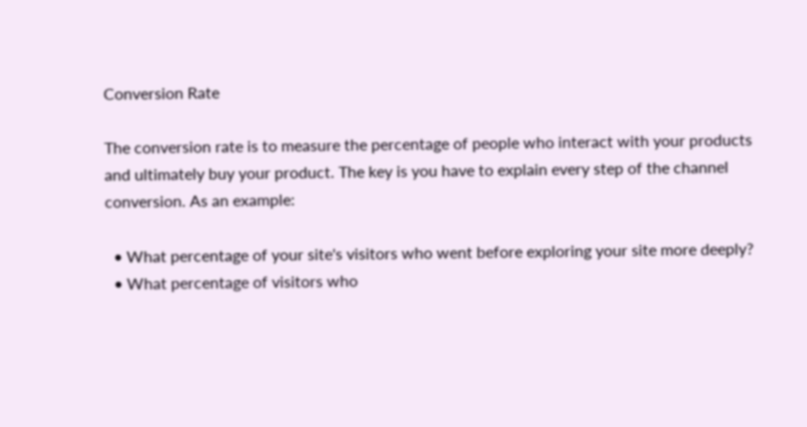Conversion Rate

The conversion rate is to measure the percentage of people who interact with your products and ultimately buy your product. The key is you have to explain every step of the channel conversion. As an example:

  • What percentage of your site's visitors who went before exploring your site more deeply?
  • What percentage of visitors who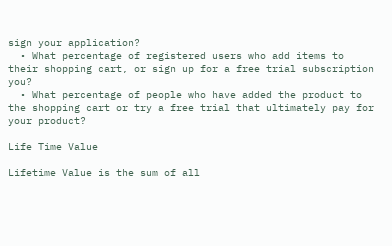sign your application?
  • What percentage of registered users who add items to their shopping cart, or sign up for a free trial subscription you?
  • What percentage of people who have added the product to the shopping cart or try a free trial that ultimately pay for your product?

Life Time Value

Lifetime Value is the sum of all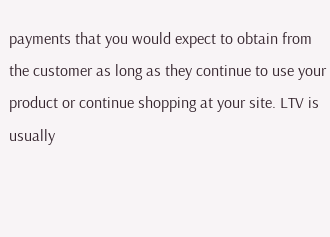payments that you would expect to obtain from the customer as long as they continue to use your product or continue shopping at your site. LTV is usually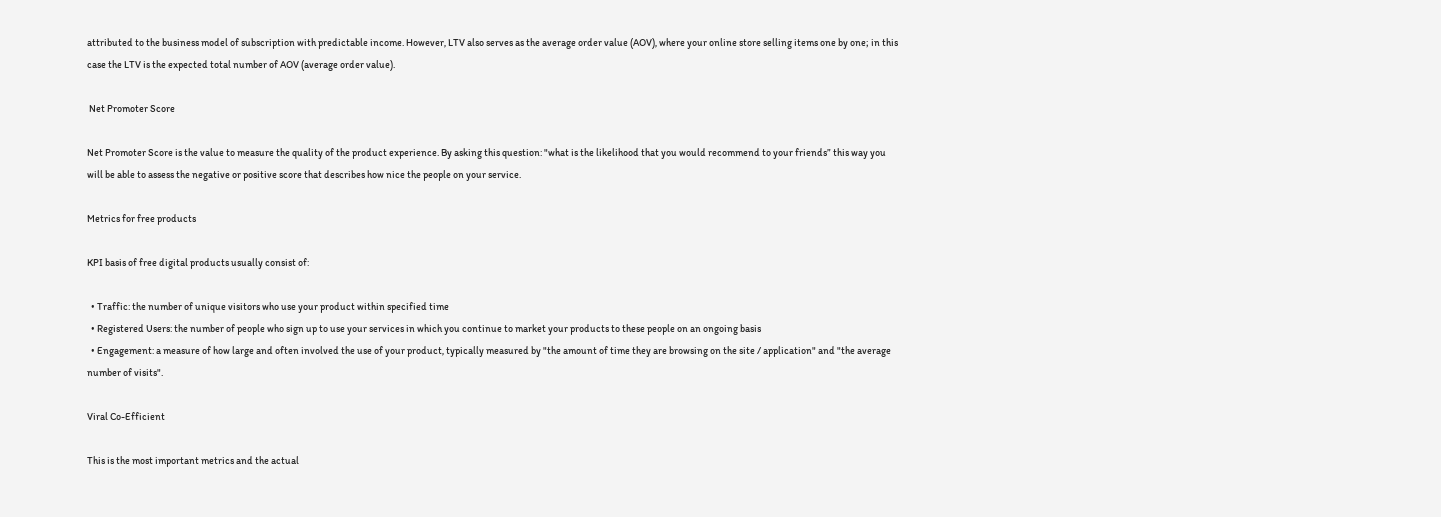attributed to the business model of subscription with predictable income. However, LTV also serves as the average order value (AOV), where your online store selling items one by one; in this case the LTV is the expected total number of AOV (average order value).

 Net Promoter Score

Net Promoter Score is the value to measure the quality of the product experience. By asking this question: "what is the likelihood that you would recommend to your friends” this way you will be able to assess the negative or positive score that describes how nice the people on your service.

Metrics for free products

KPI basis of free digital products usually consist of:

  • Traffic: the number of unique visitors who use your product within specified time
  • Registered Users: the number of people who sign up to use your services in which you continue to market your products to these people on an ongoing basis
  • Engagement: a measure of how large and often involved the use of your product, typically measured by "the amount of time they are browsing on the site / application" and "the average number of visits".

Viral Co-Efficient

This is the most important metrics and the actual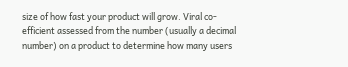size of how fast your product will grow. Viral co-efficient assessed from the number (usually a decimal number) on a product to determine how many users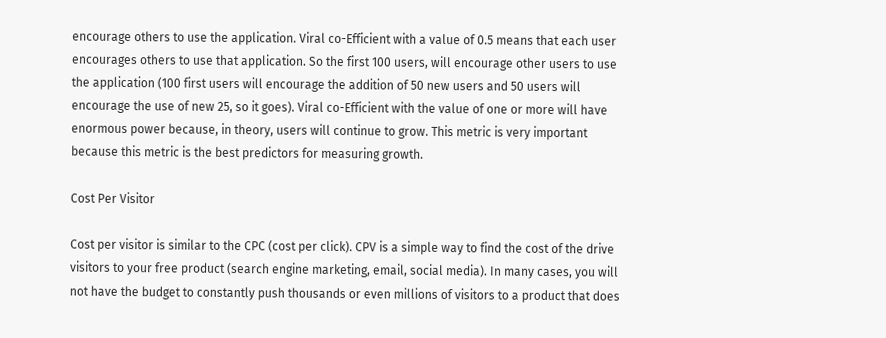encourage others to use the application. Viral co-Efficient with a value of 0.5 means that each user encourages others to use that application. So the first 100 users, will encourage other users to use the application (100 first users will encourage the addition of 50 new users and 50 users will encourage the use of new 25, so it goes). Viral co-Efficient with the value of one or more will have enormous power because, in theory, users will continue to grow. This metric is very important because this metric is the best predictors for measuring growth.

Cost Per Visitor

Cost per visitor is similar to the CPC (cost per click). CPV is a simple way to find the cost of the drive visitors to your free product (search engine marketing, email, social media). In many cases, you will not have the budget to constantly push thousands or even millions of visitors to a product that does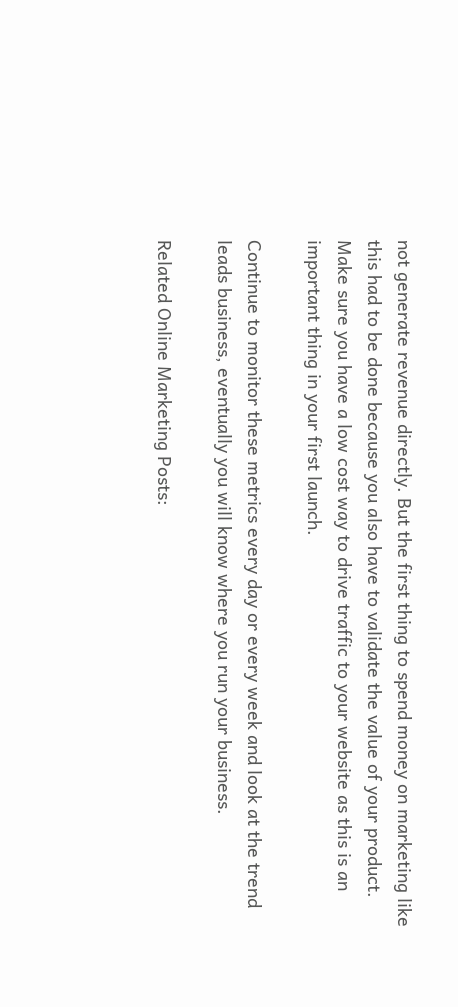not generate revenue directly. But the first thing to spend money on marketing like this had to be done because you also have to validate the value of your product. Make sure you have a low cost way to drive traffic to your website as this is an important thing in your first launch.

Continue to monitor these metrics every day or every week and look at the trend leads business, eventually you will know where you run your business.

Related Online Marketing Posts: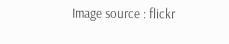Image source : flickr